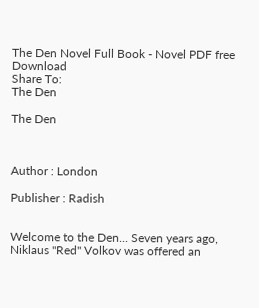The Den Novel Full Book - Novel PDF free Download
Share To:
The Den

The Den



Author : London

Publisher : Radish


Welcome to the Den... Seven years ago, Niklaus "Red" Volkov was offered an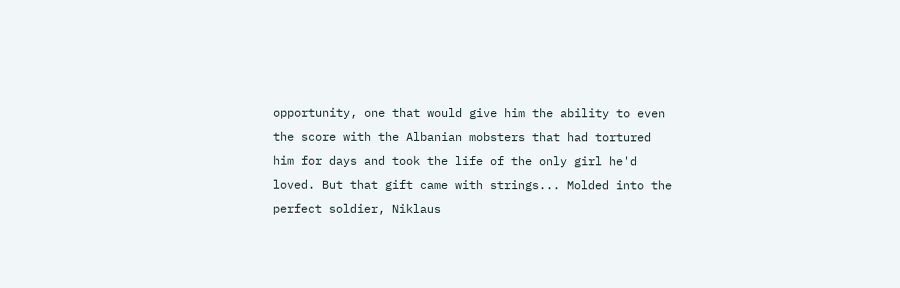opportunity, one that would give him the ability to even the score with the Albanian mobsters that had tortured him for days and took the life of the only girl he'd loved. But that gift came with strings... Molded into the perfect soldier, Niklaus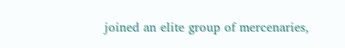joined an elite group of mercenaries,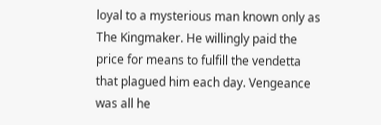loyal to a mysterious man known only as The Kingmaker. He willingly paid the price for means to fulfill the vendetta that plagued him each day. Vengeance was all he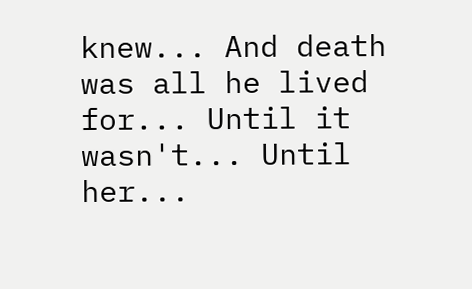knew... And death was all he lived for... Until it wasn't... Until her...